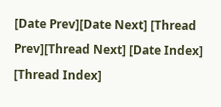[Date Prev][Date Next] [Thread Prev][Thread Next] [Date Index] [Thread Index]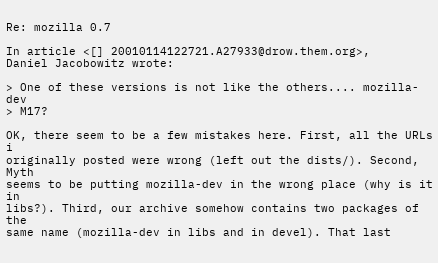Re: mozilla 0.7

In article <[] 20010114122721.A27933@drow.them.org>,
Daniel Jacobowitz wrote:

> One of these versions is not like the others.... mozilla-dev
> M17?

OK, there seem to be a few mistakes here. First, all the URLs i
originally posted were wrong (left out the dists/). Second, Myth
seems to be putting mozilla-dev in the wrong place (why is it in
libs?). Third, our archive somehow contains two packages of the
same name (mozilla-dev in libs and in devel). That last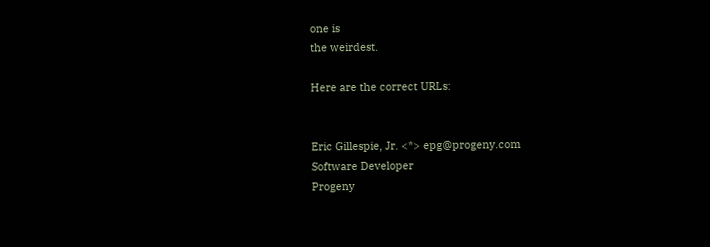one is
the weirdest.

Here are the correct URLs:


Eric Gillespie, Jr. <*> epg@progeny.com
Software Developer
Progeny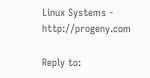Linux Systems - http://progeny.com

Reply to: